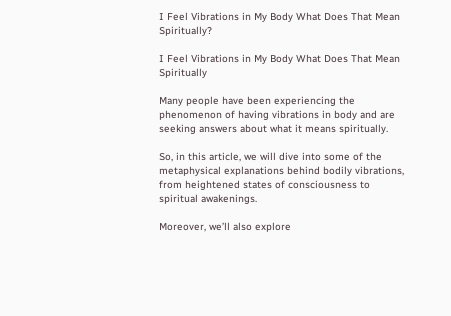I Feel Vibrations in My Body What Does That Mean Spiritually?

I Feel Vibrations in My Body What Does That Mean Spiritually

Many people have been experiencing the phenomenon of having vibrations in body and are seeking answers about what it means spiritually.

So, in this article, we will dive into some of the metaphysical explanations behind bodily vibrations, from heightened states of consciousness to spiritual awakenings.

Moreover, we’ll also explore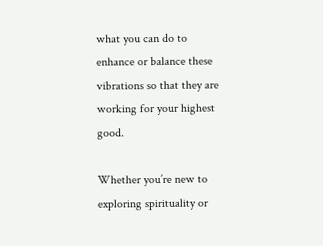what you can do to enhance or balance these vibrations so that they are working for your highest good.

Whether you’re new to exploring spirituality or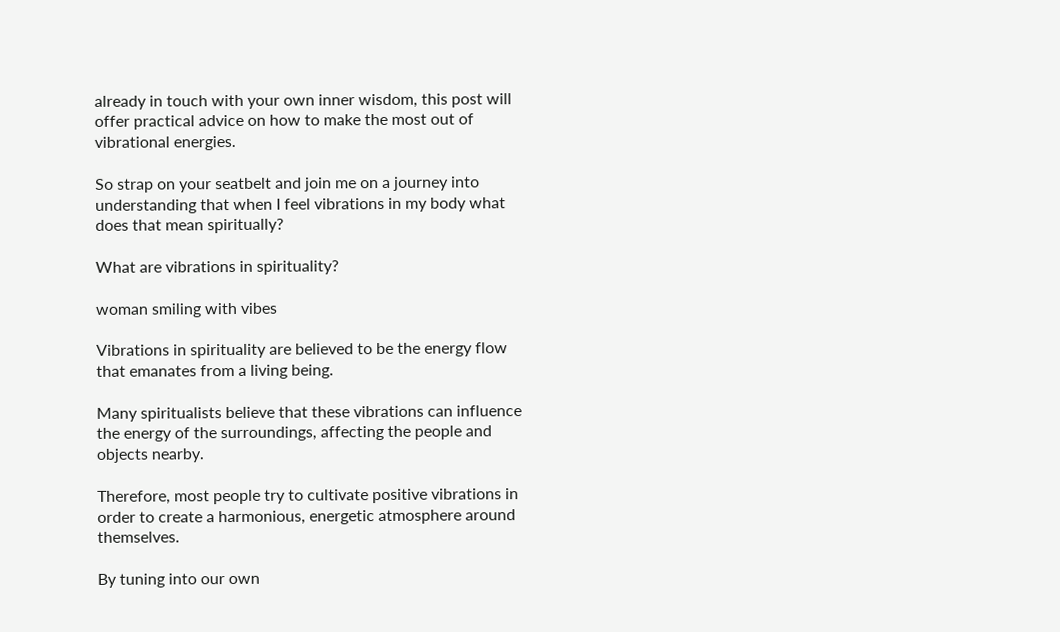already in touch with your own inner wisdom, this post will offer practical advice on how to make the most out of vibrational energies.

So strap on your seatbelt and join me on a journey into understanding that when I feel vibrations in my body what does that mean spiritually?

What are vibrations in spirituality?

woman smiling with vibes

Vibrations in spirituality are believed to be the energy flow that emanates from a living being.

Many spiritualists believe that these vibrations can influence the energy of the surroundings, affecting the people and objects nearby.

Therefore, most people try to cultivate positive vibrations in order to create a harmonious, energetic atmosphere around themselves.

By tuning into our own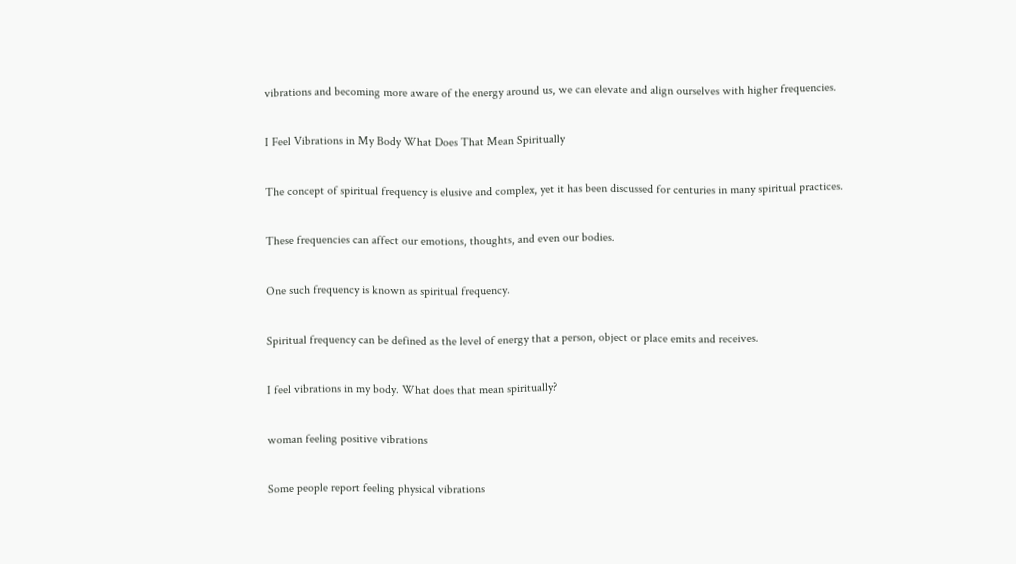vibrations and becoming more aware of the energy around us, we can elevate and align ourselves with higher frequencies.

I Feel Vibrations in My Body What Does That Mean Spiritually

The concept of spiritual frequency is elusive and complex, yet it has been discussed for centuries in many spiritual practices.

These frequencies can affect our emotions, thoughts, and even our bodies.

One such frequency is known as spiritual frequency.

Spiritual frequency can be defined as the level of energy that a person, object or place emits and receives.

I feel vibrations in my body. What does that mean spiritually?

woman feeling positive vibrations

Some people report feeling physical vibrations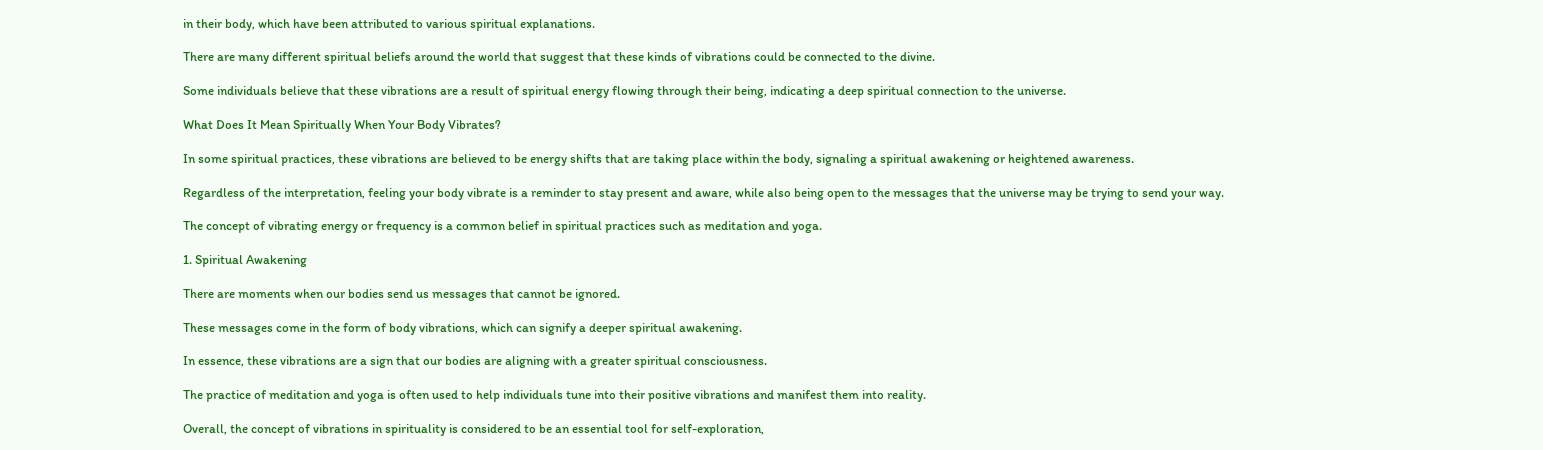in their body, which have been attributed to various spiritual explanations.

There are many different spiritual beliefs around the world that suggest that these kinds of vibrations could be connected to the divine.

Some individuals believe that these vibrations are a result of spiritual energy flowing through their being, indicating a deep spiritual connection to the universe.

What Does It Mean Spiritually When Your Body Vibrates?

In some spiritual practices, these vibrations are believed to be energy shifts that are taking place within the body, signaling a spiritual awakening or heightened awareness.

Regardless of the interpretation, feeling your body vibrate is a reminder to stay present and aware, while also being open to the messages that the universe may be trying to send your way.

The concept of vibrating energy or frequency is a common belief in spiritual practices such as meditation and yoga.

1. Spiritual Awakening

There are moments when our bodies send us messages that cannot be ignored.

These messages come in the form of body vibrations, which can signify a deeper spiritual awakening.

In essence, these vibrations are a sign that our bodies are aligning with a greater spiritual consciousness.

The practice of meditation and yoga is often used to help individuals tune into their positive vibrations and manifest them into reality.

Overall, the concept of vibrations in spirituality is considered to be an essential tool for self-exploration,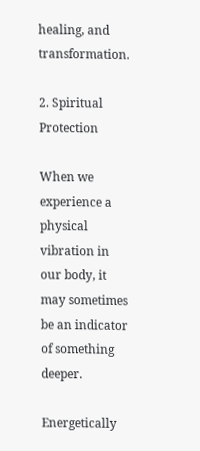healing, and transformation.

2. Spiritual Protection

When we experience a physical vibration in our body, it may sometimes be an indicator of something deeper.

Energetically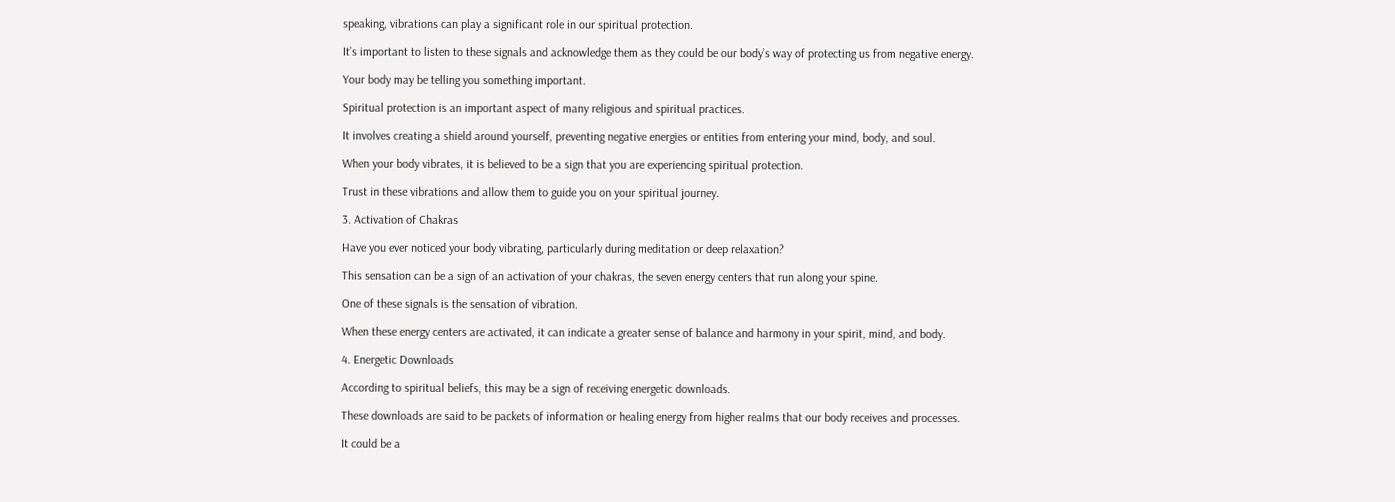speaking, vibrations can play a significant role in our spiritual protection.

It’s important to listen to these signals and acknowledge them as they could be our body’s way of protecting us from negative energy.

Your body may be telling you something important.

Spiritual protection is an important aspect of many religious and spiritual practices.

It involves creating a shield around yourself, preventing negative energies or entities from entering your mind, body, and soul.

When your body vibrates, it is believed to be a sign that you are experiencing spiritual protection.

Trust in these vibrations and allow them to guide you on your spiritual journey.

3. Activation of Chakras

Have you ever noticed your body vibrating, particularly during meditation or deep relaxation?

This sensation can be a sign of an activation of your chakras, the seven energy centers that run along your spine.

One of these signals is the sensation of vibration.

When these energy centers are activated, it can indicate a greater sense of balance and harmony in your spirit, mind, and body.

4. Energetic Downloads

According to spiritual beliefs, this may be a sign of receiving energetic downloads.

These downloads are said to be packets of information or healing energy from higher realms that our body receives and processes.

It could be a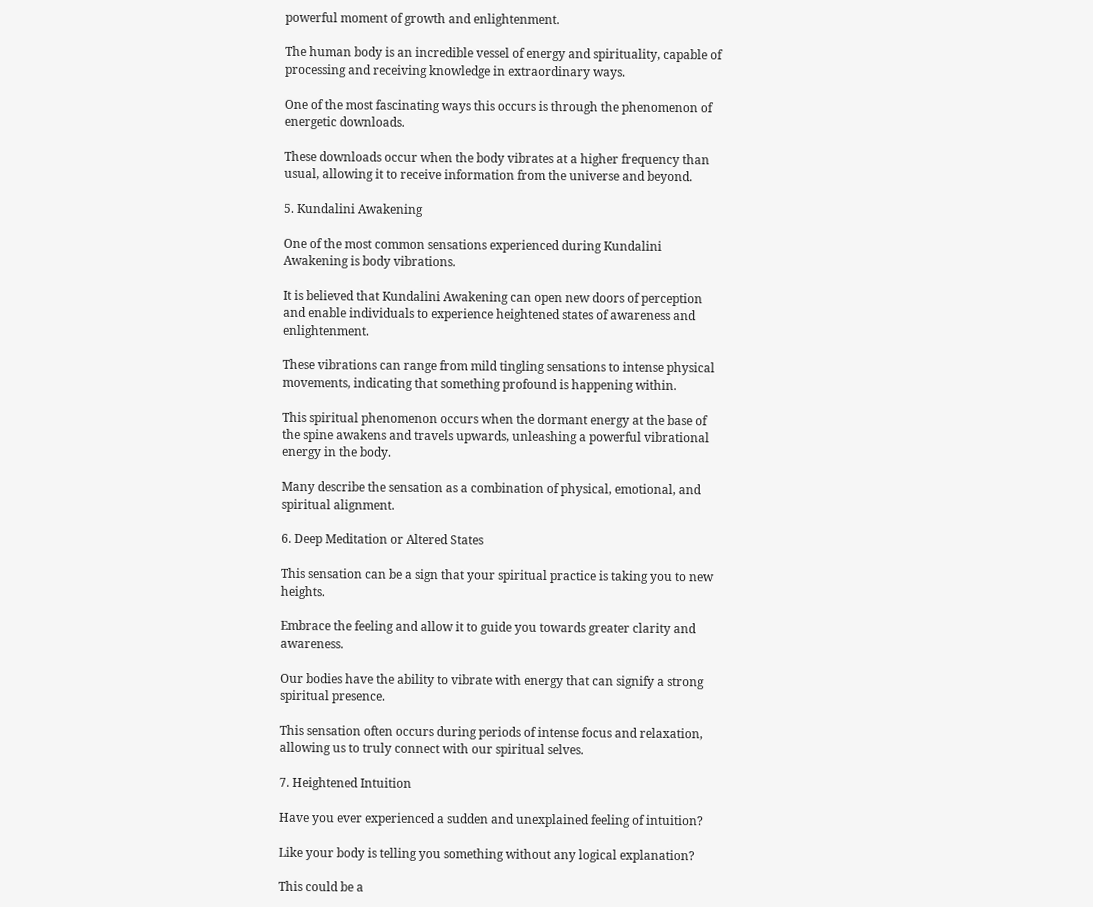powerful moment of growth and enlightenment.

The human body is an incredible vessel of energy and spirituality, capable of processing and receiving knowledge in extraordinary ways.

One of the most fascinating ways this occurs is through the phenomenon of energetic downloads.

These downloads occur when the body vibrates at a higher frequency than usual, allowing it to receive information from the universe and beyond.

5. Kundalini Awakening

One of the most common sensations experienced during Kundalini Awakening is body vibrations.

It is believed that Kundalini Awakening can open new doors of perception and enable individuals to experience heightened states of awareness and enlightenment.

These vibrations can range from mild tingling sensations to intense physical movements, indicating that something profound is happening within.

This spiritual phenomenon occurs when the dormant energy at the base of the spine awakens and travels upwards, unleashing a powerful vibrational energy in the body.

Many describe the sensation as a combination of physical, emotional, and spiritual alignment.

6. Deep Meditation or Altered States

This sensation can be a sign that your spiritual practice is taking you to new heights.

Embrace the feeling and allow it to guide you towards greater clarity and awareness.

Our bodies have the ability to vibrate with energy that can signify a strong spiritual presence.

This sensation often occurs during periods of intense focus and relaxation, allowing us to truly connect with our spiritual selves.

7. Heightened Intuition

Have you ever experienced a sudden and unexplained feeling of intuition?

Like your body is telling you something without any logical explanation?

This could be a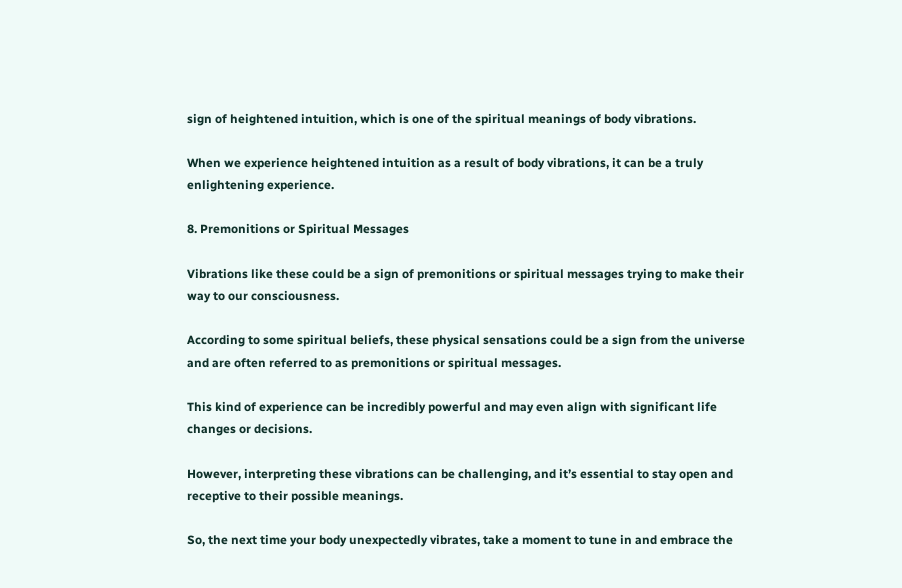sign of heightened intuition, which is one of the spiritual meanings of body vibrations.

When we experience heightened intuition as a result of body vibrations, it can be a truly enlightening experience.

8. Premonitions or Spiritual Messages

Vibrations like these could be a sign of premonitions or spiritual messages trying to make their way to our consciousness.

According to some spiritual beliefs, these physical sensations could be a sign from the universe and are often referred to as premonitions or spiritual messages.

This kind of experience can be incredibly powerful and may even align with significant life changes or decisions.

However, interpreting these vibrations can be challenging, and it’s essential to stay open and receptive to their possible meanings.

So, the next time your body unexpectedly vibrates, take a moment to tune in and embrace the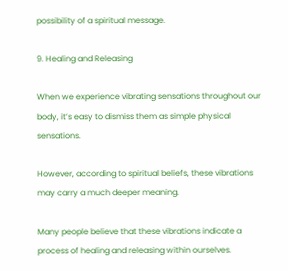possibility of a spiritual message.

9. Healing and Releasing

When we experience vibrating sensations throughout our body, it’s easy to dismiss them as simple physical sensations.

However, according to spiritual beliefs, these vibrations may carry a much deeper meaning.

Many people believe that these vibrations indicate a process of healing and releasing within ourselves.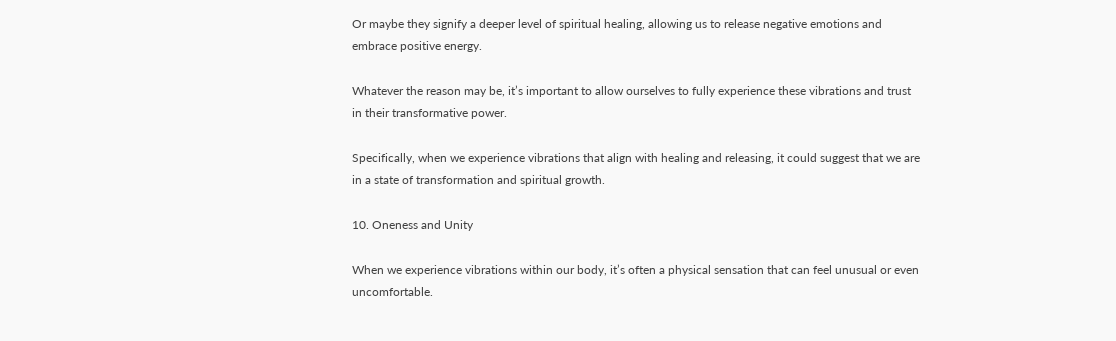Or maybe they signify a deeper level of spiritual healing, allowing us to release negative emotions and embrace positive energy.

Whatever the reason may be, it’s important to allow ourselves to fully experience these vibrations and trust in their transformative power.

Specifically, when we experience vibrations that align with healing and releasing, it could suggest that we are in a state of transformation and spiritual growth.

10. Oneness and Unity

When we experience vibrations within our body, it’s often a physical sensation that can feel unusual or even uncomfortable.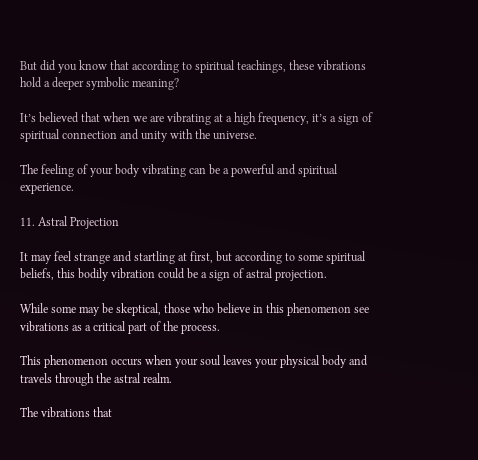But did you know that according to spiritual teachings, these vibrations hold a deeper symbolic meaning?

It’s believed that when we are vibrating at a high frequency, it’s a sign of spiritual connection and unity with the universe.

The feeling of your body vibrating can be a powerful and spiritual experience.

11. Astral Projection

It may feel strange and startling at first, but according to some spiritual beliefs, this bodily vibration could be a sign of astral projection.

While some may be skeptical, those who believe in this phenomenon see vibrations as a critical part of the process.

This phenomenon occurs when your soul leaves your physical body and travels through the astral realm.

The vibrations that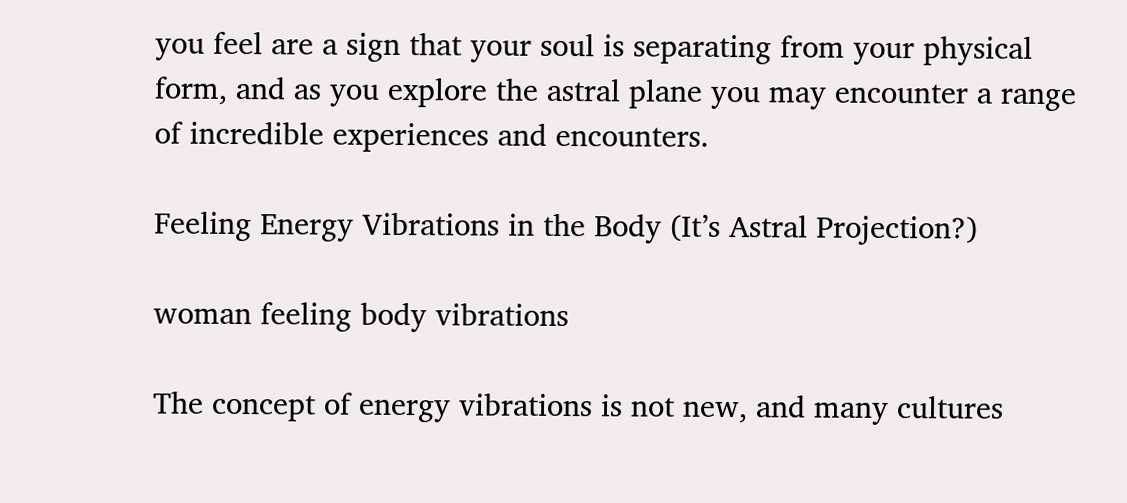you feel are a sign that your soul is separating from your physical form, and as you explore the astral plane you may encounter a range of incredible experiences and encounters.

Feeling Energy Vibrations in the Body (It’s Astral Projection?)

woman feeling body vibrations

The concept of energy vibrations is not new, and many cultures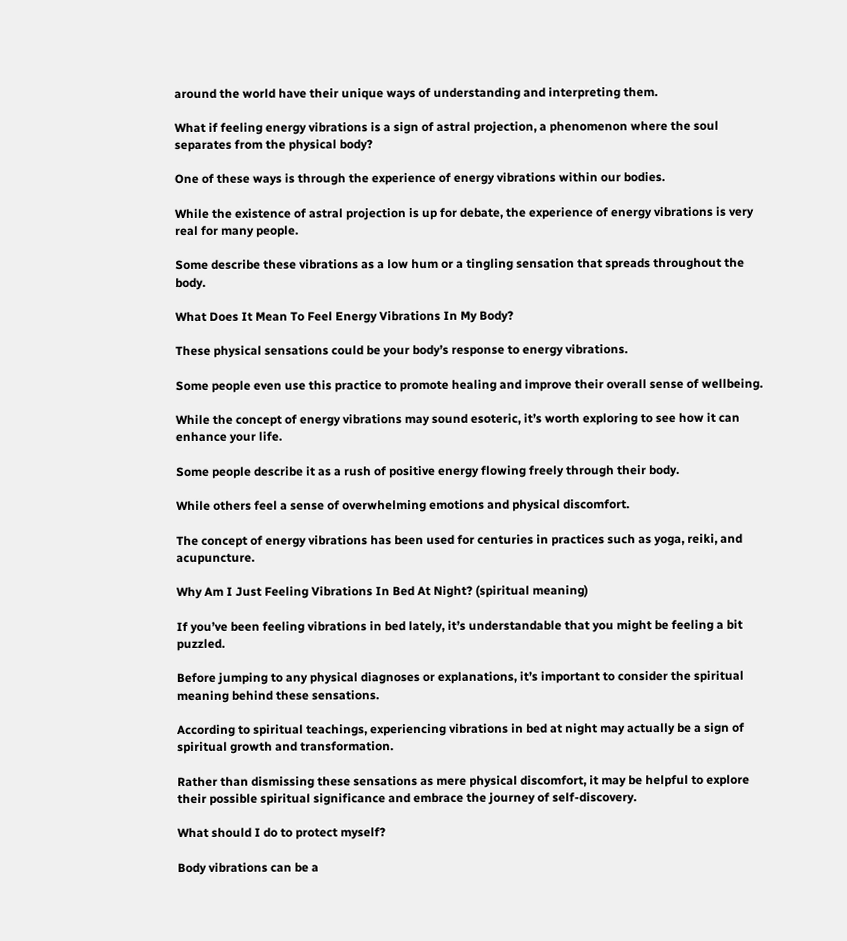around the world have their unique ways of understanding and interpreting them.

What if feeling energy vibrations is a sign of astral projection, a phenomenon where the soul separates from the physical body?

One of these ways is through the experience of energy vibrations within our bodies.

While the existence of astral projection is up for debate, the experience of energy vibrations is very real for many people.

Some describe these vibrations as a low hum or a tingling sensation that spreads throughout the body.

What Does It Mean To Feel Energy Vibrations In My Body?

These physical sensations could be your body’s response to energy vibrations.

Some people even use this practice to promote healing and improve their overall sense of wellbeing.

While the concept of energy vibrations may sound esoteric, it’s worth exploring to see how it can enhance your life.

Some people describe it as a rush of positive energy flowing freely through their body.

While others feel a sense of overwhelming emotions and physical discomfort.

The concept of energy vibrations has been used for centuries in practices such as yoga, reiki, and acupuncture.

Why Am I Just Feeling Vibrations In Bed At Night? (spiritual meaning)

If you’ve been feeling vibrations in bed lately, it’s understandable that you might be feeling a bit puzzled.

Before jumping to any physical diagnoses or explanations, it’s important to consider the spiritual meaning behind these sensations.

According to spiritual teachings, experiencing vibrations in bed at night may actually be a sign of spiritual growth and transformation.

Rather than dismissing these sensations as mere physical discomfort, it may be helpful to explore their possible spiritual significance and embrace the journey of self-discovery.

What should I do to protect myself?

Body vibrations can be a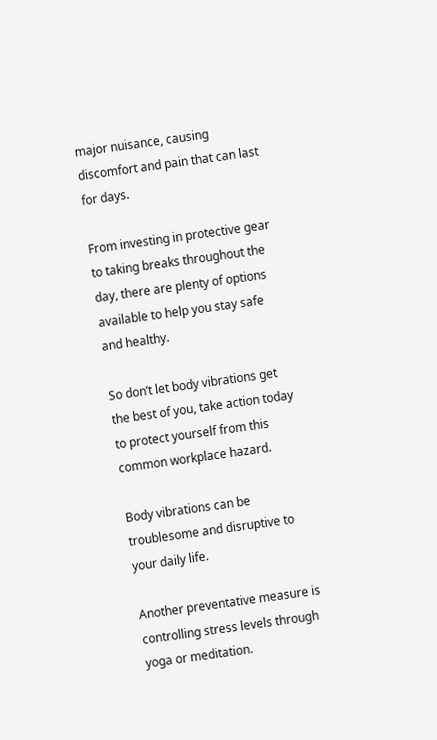major nuisance, causing discomfort and pain that can last for days.

From investing in protective gear to taking breaks throughout the day, there are plenty of options available to help you stay safe and healthy.

So don’t let body vibrations get the best of you, take action today to protect yourself from this common workplace hazard.

Body vibrations can be troublesome and disruptive to your daily life.

Another preventative measure is controlling stress levels through yoga or meditation.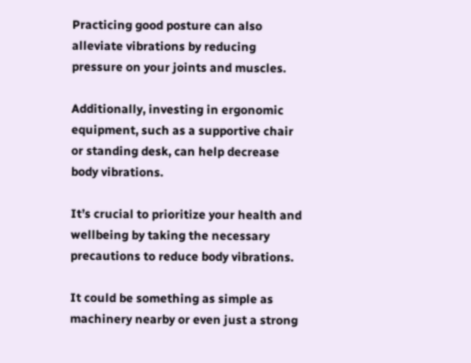Practicing good posture can also alleviate vibrations by reducing pressure on your joints and muscles.

Additionally, investing in ergonomic equipment, such as a supportive chair or standing desk, can help decrease body vibrations.

It’s crucial to prioritize your health and wellbeing by taking the necessary precautions to reduce body vibrations.

It could be something as simple as machinery nearby or even just a strong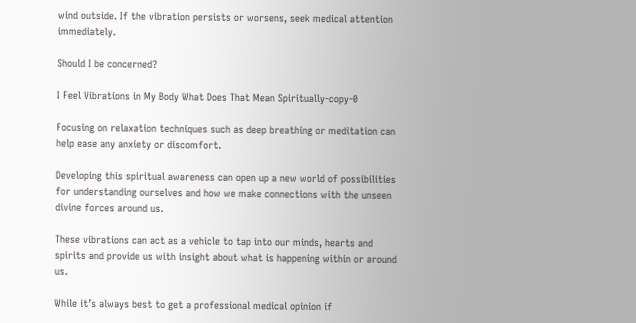wind outside. If the vibration persists or worsens, seek medical attention immediately.

Should I be concerned?

I Feel Vibrations in My Body What Does That Mean Spiritually-copy-0

Focusing on relaxation techniques such as deep breathing or meditation can help ease any anxiety or discomfort.

Developing this spiritual awareness can open up a new world of possibilities for understanding ourselves and how we make connections with the unseen divine forces around us.

These vibrations can act as a vehicle to tap into our minds, hearts and spirits and provide us with insight about what is happening within or around us.

While it’s always best to get a professional medical opinion if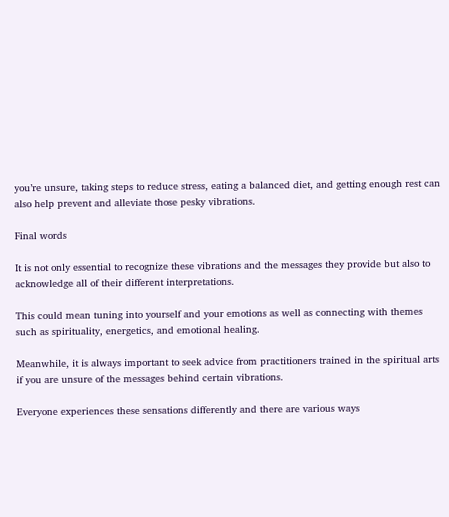you’re unsure, taking steps to reduce stress, eating a balanced diet, and getting enough rest can also help prevent and alleviate those pesky vibrations.

Final words

It is not only essential to recognize these vibrations and the messages they provide but also to acknowledge all of their different interpretations.

This could mean tuning into yourself and your emotions as well as connecting with themes such as spirituality, energetics, and emotional healing.

Meanwhile, it is always important to seek advice from practitioners trained in the spiritual arts if you are unsure of the messages behind certain vibrations.

Everyone experiences these sensations differently and there are various ways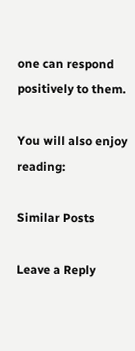one can respond positively to them.

You will also enjoy reading:

Similar Posts

Leave a Reply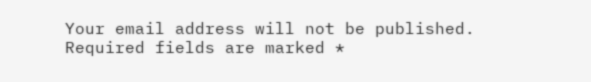Your email address will not be published. Required fields are marked *